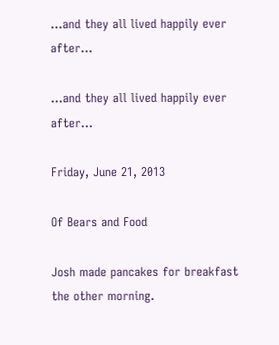...and they all lived happily ever after...

...and they all lived happily ever after...

Friday, June 21, 2013

Of Bears and Food

Josh made pancakes for breakfast the other morning.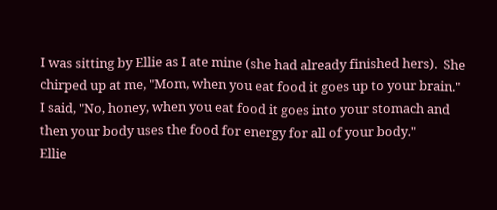I was sitting by Ellie as I ate mine (she had already finished hers).  She chirped up at me, "Mom, when you eat food it goes up to your brain."
I said, "No, honey, when you eat food it goes into your stomach and then your body uses the food for energy for all of your body."
Ellie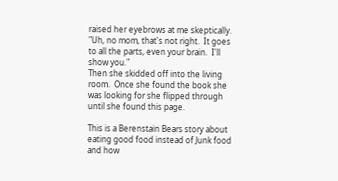raised her eyebrows at me skeptically.  "Uh, no mom, that's not right.  It goes to all the parts, even your brain.  I'll show you."
Then she skidded off into the living room.  Once she found the book she was looking for she flipped through until she found this page.

This is a Berenstain Bears story about eating good food instead of Junk food and how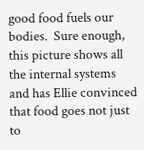good food fuels our bodies.  Sure enough, this picture shows all the internal systems and has Ellie convinced that food goes not just to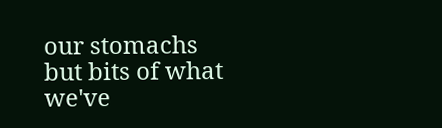our stomachs but bits of what we've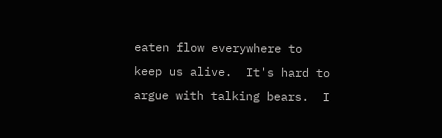eaten flow everywhere to keep us alive.  It's hard to argue with talking bears.  I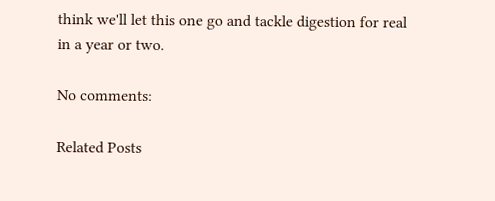think we'll let this one go and tackle digestion for real in a year or two.

No comments:

Related Posts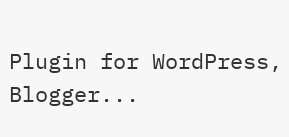Plugin for WordPress, Blogger...